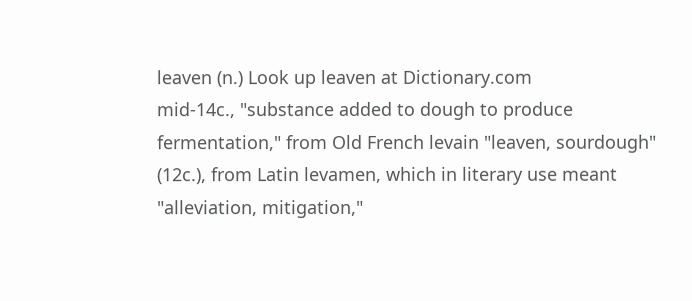leaven (n.) Look up leaven at Dictionary.com
mid-14c., "substance added to dough to produce fermentation," from Old French levain "leaven, sourdough" (12c.), from Latin levamen, which in literary use meant "alleviation, mitigation,"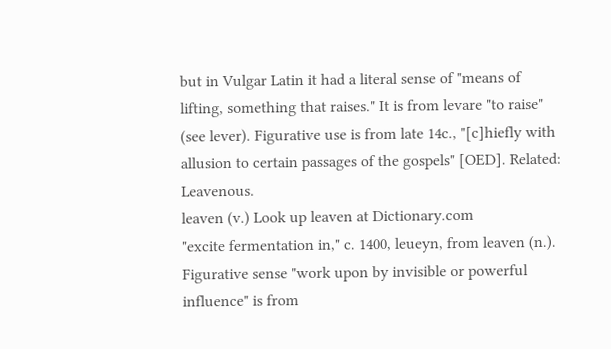but in Vulgar Latin it had a literal sense of "means of lifting, something that raises." It is from levare "to raise" (see lever). Figurative use is from late 14c., "[c]hiefly with allusion to certain passages of the gospels" [OED]. Related: Leavenous.
leaven (v.) Look up leaven at Dictionary.com
"excite fermentation in," c. 1400, leueyn, from leaven (n.). Figurative sense "work upon by invisible or powerful influence" is from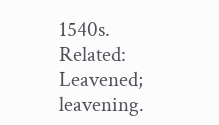1540s. Related: Leavened; leavening.